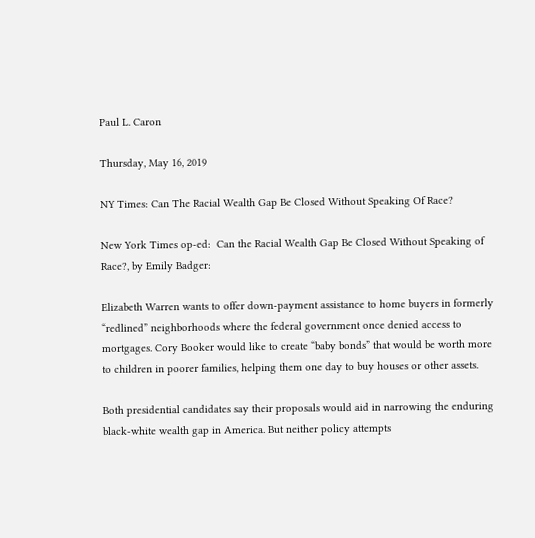Paul L. Caron

Thursday, May 16, 2019

NY Times: Can The Racial Wealth Gap Be Closed Without Speaking Of Race?

New York Times op-ed:  Can the Racial Wealth Gap Be Closed Without Speaking of Race?, by Emily Badger:

Elizabeth Warren wants to offer down-payment assistance to home buyers in formerly “redlined” neighborhoods where the federal government once denied access to mortgages. Cory Booker would like to create “baby bonds” that would be worth more to children in poorer families, helping them one day to buy houses or other assets.

Both presidential candidates say their proposals would aid in narrowing the enduring black-white wealth gap in America. But neither policy attempts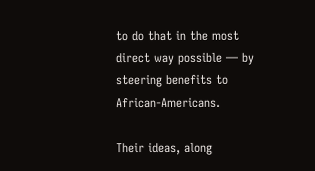to do that in the most direct way possible — by steering benefits to African-Americans.

Their ideas, along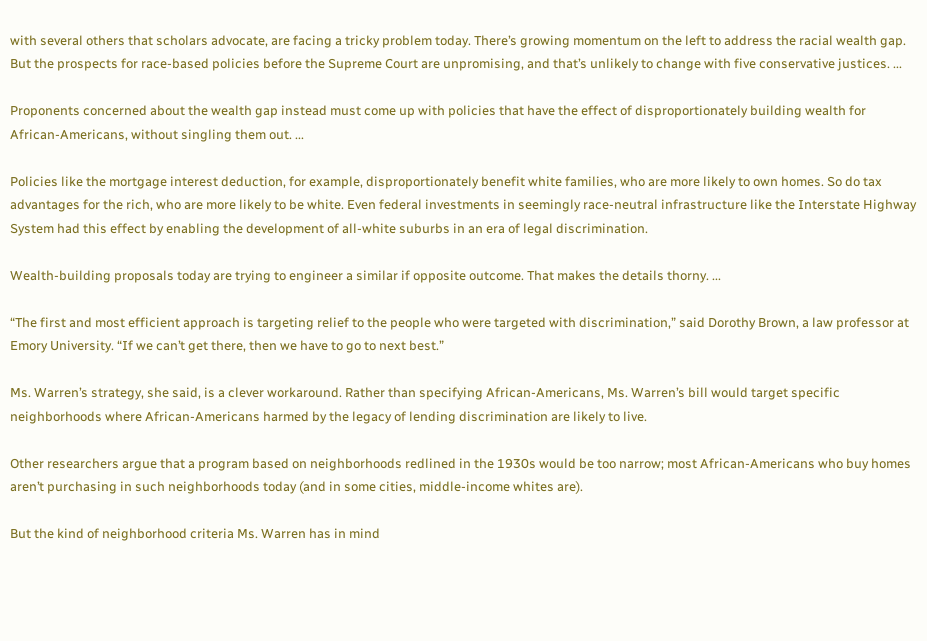with several others that scholars advocate, are facing a tricky problem today. There’s growing momentum on the left to address the racial wealth gap. But the prospects for race-based policies before the Supreme Court are unpromising, and that’s unlikely to change with five conservative justices. ...

Proponents concerned about the wealth gap instead must come up with policies that have the effect of disproportionately building wealth for African-Americans, without singling them out. ...

Policies like the mortgage interest deduction, for example, disproportionately benefit white families, who are more likely to own homes. So do tax advantages for the rich, who are more likely to be white. Even federal investments in seemingly race-neutral infrastructure like the Interstate Highway System had this effect by enabling the development of all-white suburbs in an era of legal discrimination.

Wealth-building proposals today are trying to engineer a similar if opposite outcome. That makes the details thorny. ...

“The first and most efficient approach is targeting relief to the people who were targeted with discrimination,” said Dorothy Brown, a law professor at Emory University. “If we can’t get there, then we have to go to next best.”

Ms. Warren’s strategy, she said, is a clever workaround. Rather than specifying African-Americans, Ms. Warren’s bill would target specific neighborhoods where African-Americans harmed by the legacy of lending discrimination are likely to live.

Other researchers argue that a program based on neighborhoods redlined in the 1930s would be too narrow; most African-Americans who buy homes aren’t purchasing in such neighborhoods today (and in some cities, middle-income whites are).

But the kind of neighborhood criteria Ms. Warren has in mind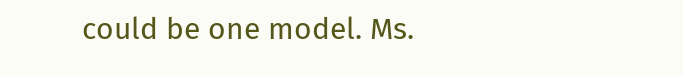could be one model. Ms.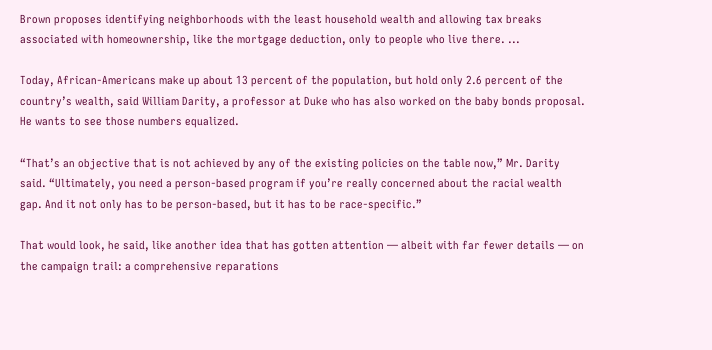Brown proposes identifying neighborhoods with the least household wealth and allowing tax breaks associated with homeownership, like the mortgage deduction, only to people who live there. ...

Today, African-Americans make up about 13 percent of the population, but hold only 2.6 percent of the country’s wealth, said William Darity, a professor at Duke who has also worked on the baby bonds proposal. He wants to see those numbers equalized.

“That’s an objective that is not achieved by any of the existing policies on the table now,” Mr. Darity said. “Ultimately, you need a person-based program if you’re really concerned about the racial wealth gap. And it not only has to be person-based, but it has to be race-specific.”

That would look, he said, like another idea that has gotten attention — albeit with far fewer details — on the campaign trail: a comprehensive reparations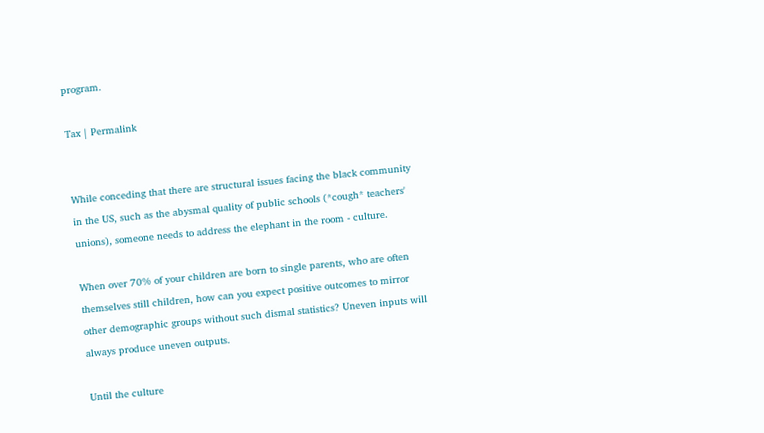program.

Tax | Permalink


While conceding that there are structural issues facing the black community in the US, such as the abysmal quality of public schools (*cough* teachers' unions), someone needs to address the elephant in the room - culture.

When over 70% of your children are born to single parents, who are often themselves still children, how can you expect positive outcomes to mirror other demographic groups without such dismal statistics? Uneven inputs will always produce uneven outputs.

Until the culture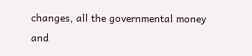changes, all the governmental money and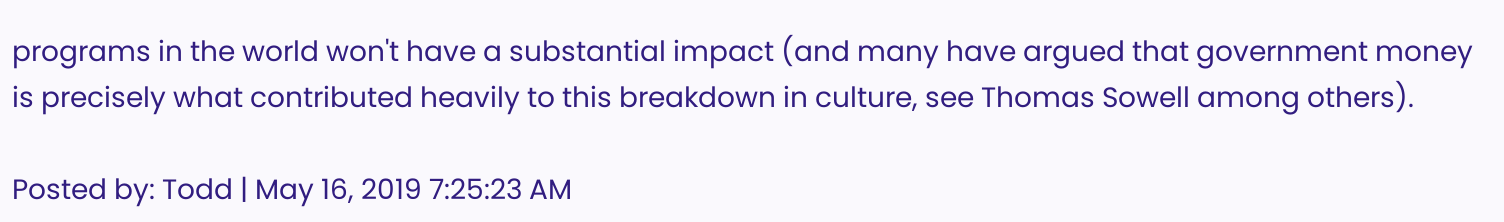programs in the world won't have a substantial impact (and many have argued that government money is precisely what contributed heavily to this breakdown in culture, see Thomas Sowell among others).

Posted by: Todd | May 16, 2019 7:25:23 AM